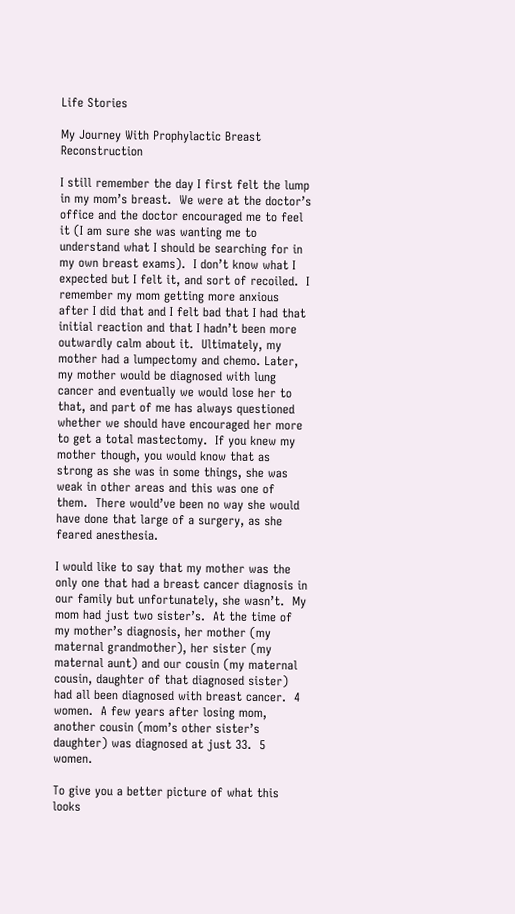Life Stories

My Journey With Prophylactic Breast Reconstruction

I still remember the day I first felt the lump in my mom’s breast.  We were at the doctor’s office and the doctor encouraged me to feel it (I am sure she was wanting me to understand what I should be searching for in my own breast exams).  I don’t know what I expected but I felt it, and sort of recoiled.  I remember my mom getting more anxious after I did that and I felt bad that I had that initial reaction and that I hadn’t been more outwardly calm about it.  Ultimately, my mother had a lumpectomy and chemo. Later, my mother would be diagnosed with lung cancer and eventually we would lose her to that, and part of me has always questioned whether we should have encouraged her more to get a total mastectomy.  If you knew my mother though, you would know that as strong as she was in some things, she was weak in other areas and this was one of them.  There would’ve been no way she would have done that large of a surgery, as she feared anesthesia.

I would like to say that my mother was the only one that had a breast cancer diagnosis in our family but unfortunately, she wasn’t.  My mom had just two sister’s.  At the time of my mother’s diagnosis, her mother (my maternal grandmother), her sister (my maternal aunt) and our cousin (my maternal cousin, daughter of that diagnosed sister) had all been diagnosed with breast cancer.  4 women.  A few years after losing mom, another cousin (mom’s other sister’s daughter) was diagnosed at just 33.  5 women.

To give you a better picture of what this looks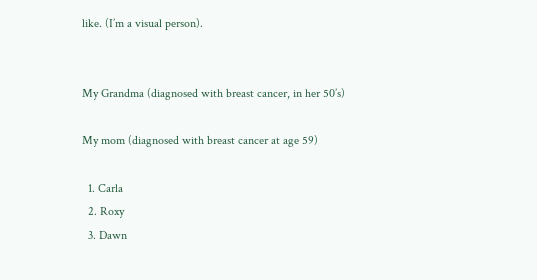like. (I’m a visual person).


My Grandma (diagnosed with breast cancer, in her 50’s)

My mom (diagnosed with breast cancer at age 59)

  1. Carla
  2. Roxy
  3. Dawn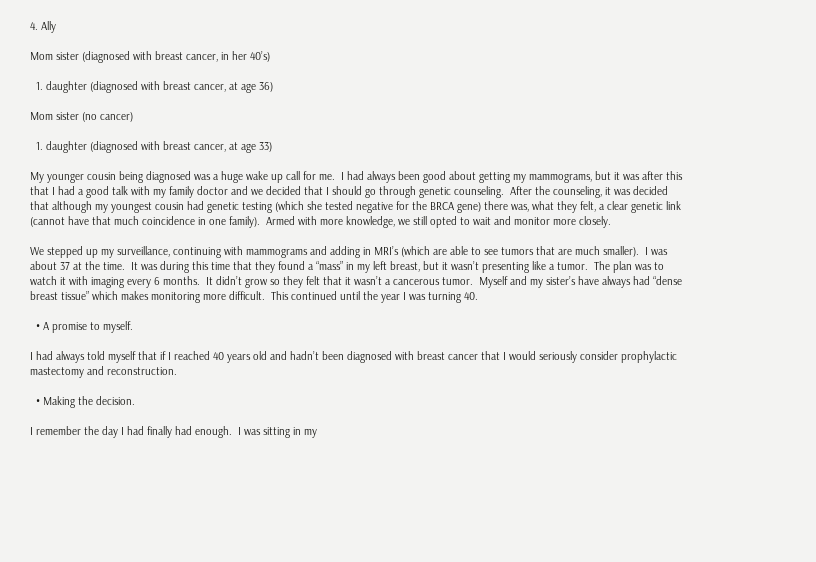4. Ally

Mom sister (diagnosed with breast cancer, in her 40’s)

  1. daughter (diagnosed with breast cancer, at age 36)

Mom sister (no cancer)

  1. daughter (diagnosed with breast cancer, at age 33)

My younger cousin being diagnosed was a huge wake up call for me.  I had always been good about getting my mammograms, but it was after this that I had a good talk with my family doctor and we decided that I should go through genetic counseling.  After the counseling, it was decided that although my youngest cousin had genetic testing (which she tested negative for the BRCA gene) there was, what they felt, a clear genetic link (cannot have that much coincidence in one family).  Armed with more knowledge, we still opted to wait and monitor more closely.

We stepped up my surveillance, continuing with mammograms and adding in MRI’s (which are able to see tumors that are much smaller).  I was about 37 at the time.  It was during this time that they found a “mass” in my left breast, but it wasn’t presenting like a tumor.  The plan was to watch it with imaging every 6 months.  It didn’t grow so they felt that it wasn’t a cancerous tumor.  Myself and my sister’s have always had “dense breast tissue” which makes monitoring more difficult.  This continued until the year I was turning 40.

  • A promise to myself.

I had always told myself that if I reached 40 years old and hadn’t been diagnosed with breast cancer that I would seriously consider prophylactic mastectomy and reconstruction.

  • Making the decision.

I remember the day I had finally had enough.  I was sitting in my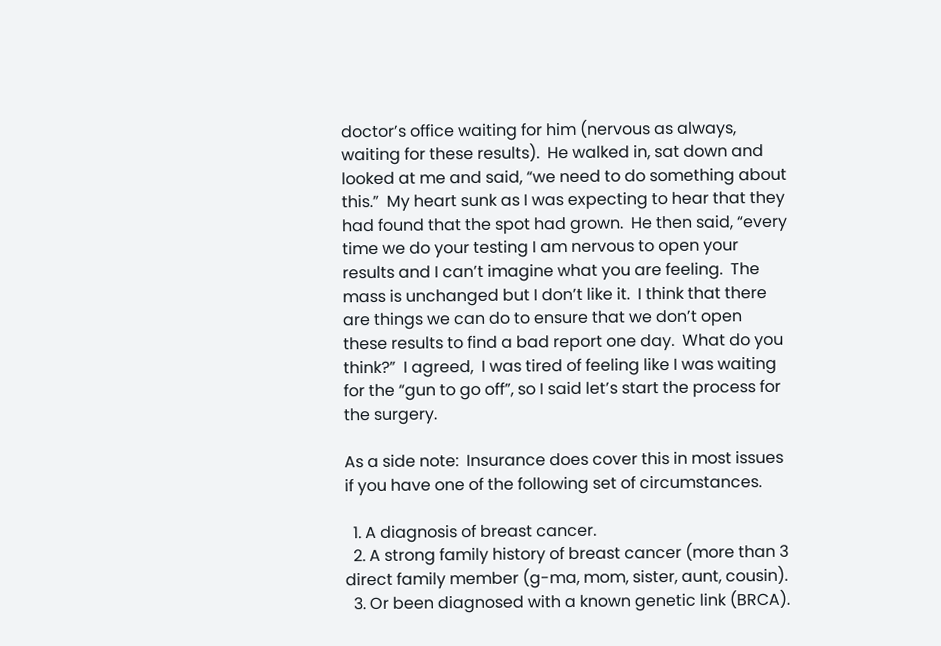doctor’s office waiting for him (nervous as always, waiting for these results).  He walked in, sat down and looked at me and said, “we need to do something about this.”  My heart sunk as I was expecting to hear that they had found that the spot had grown.  He then said, “every time we do your testing I am nervous to open your results and I can’t imagine what you are feeling.  The mass is unchanged but I don’t like it.  I think that there are things we can do to ensure that we don’t open these results to find a bad report one day.  What do you think?”  I agreed,  I was tired of feeling like I was waiting for the “gun to go off”, so I said let’s start the process for the surgery.

As a side note:  Insurance does cover this in most issues if you have one of the following set of circumstances.

  1. A diagnosis of breast cancer.
  2. A strong family history of breast cancer (more than 3 direct family member (g-ma, mom, sister, aunt, cousin).
  3. Or been diagnosed with a known genetic link (BRCA).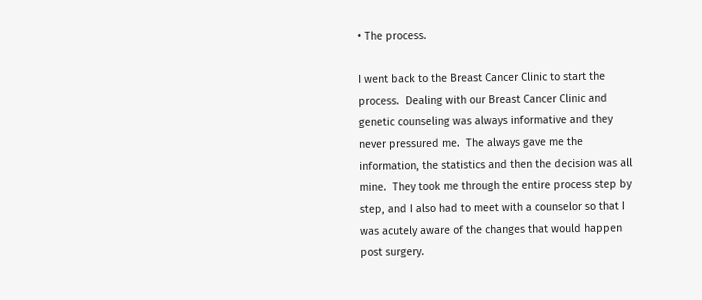• The process.

I went back to the Breast Cancer Clinic to start the process.  Dealing with our Breast Cancer Clinic and genetic counseling was always informative and they never pressured me.  The always gave me the information, the statistics and then the decision was all mine.  They took me through the entire process step by step, and I also had to meet with a counselor so that I was acutely aware of the changes that would happen post surgery.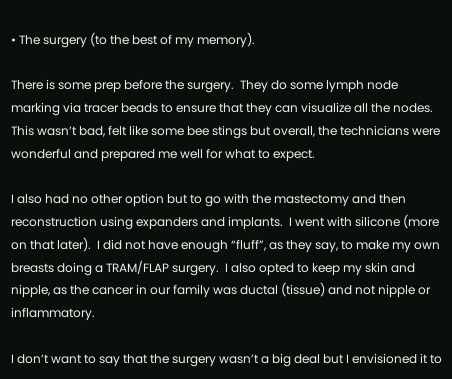• The surgery (to the best of my memory).

There is some prep before the surgery.  They do some lymph node marking via tracer beads to ensure that they can visualize all the nodes.  This wasn’t bad, felt like some bee stings but overall, the technicians were wonderful and prepared me well for what to expect.

I also had no other option but to go with the mastectomy and then reconstruction using expanders and implants.  I went with silicone (more on that later).  I did not have enough “fluff”, as they say, to make my own breasts doing a TRAM/FLAP surgery.  I also opted to keep my skin and nipple, as the cancer in our family was ductal (tissue) and not nipple or inflammatory.

I don’t want to say that the surgery wasn’t a big deal but I envisioned it to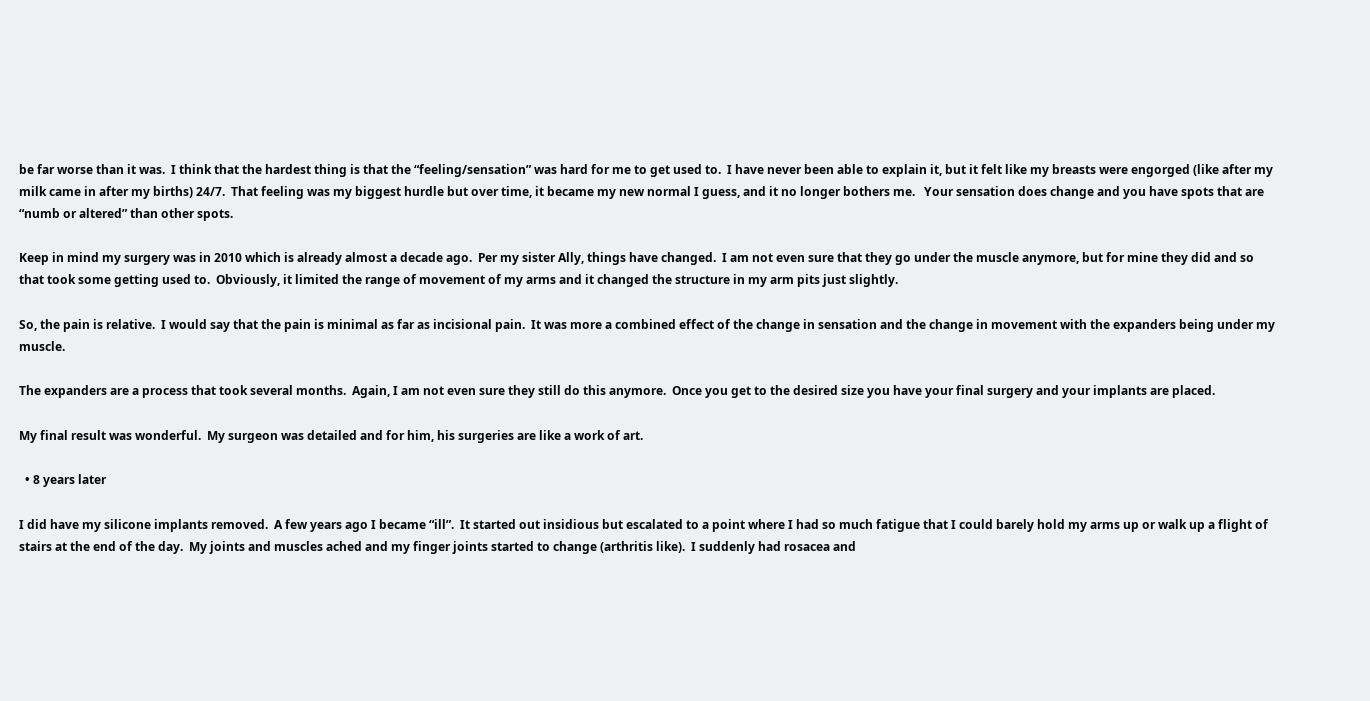be far worse than it was.  I think that the hardest thing is that the “feeling/sensation” was hard for me to get used to.  I have never been able to explain it, but it felt like my breasts were engorged (like after my milk came in after my births) 24/7.  That feeling was my biggest hurdle but over time, it became my new normal I guess, and it no longer bothers me.   Your sensation does change and you have spots that are “numb or altered” than other spots.

Keep in mind my surgery was in 2010 which is already almost a decade ago.  Per my sister Ally, things have changed.  I am not even sure that they go under the muscle anymore, but for mine they did and so that took some getting used to.  Obviously, it limited the range of movement of my arms and it changed the structure in my arm pits just slightly.

So, the pain is relative.  I would say that the pain is minimal as far as incisional pain.  It was more a combined effect of the change in sensation and the change in movement with the expanders being under my muscle.

The expanders are a process that took several months.  Again, I am not even sure they still do this anymore.  Once you get to the desired size you have your final surgery and your implants are placed.

My final result was wonderful.  My surgeon was detailed and for him, his surgeries are like a work of art.

  • 8 years later

I did have my silicone implants removed.  A few years ago I became “ill”.  It started out insidious but escalated to a point where I had so much fatigue that I could barely hold my arms up or walk up a flight of stairs at the end of the day.  My joints and muscles ached and my finger joints started to change (arthritis like).  I suddenly had rosacea and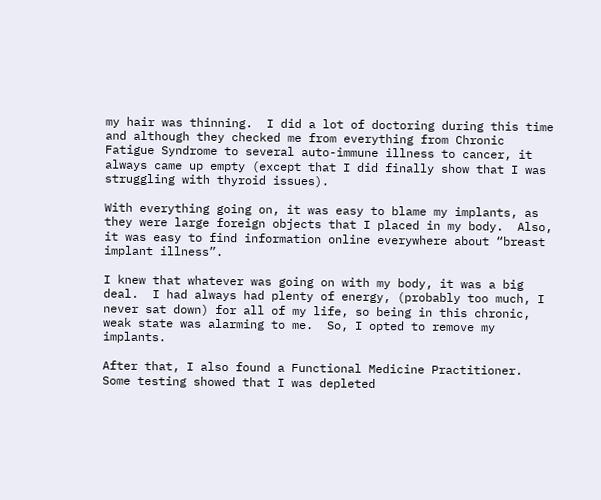my hair was thinning.  I did a lot of doctoring during this time and although they checked me from everything from Chronic Fatigue Syndrome to several auto-immune illness to cancer, it always came up empty (except that I did finally show that I was struggling with thyroid issues).

With everything going on, it was easy to blame my implants, as they were large foreign objects that I placed in my body.  Also, it was easy to find information online everywhere about “breast implant illness”.

I knew that whatever was going on with my body, it was a big deal.  I had always had plenty of energy, (probably too much, I never sat down) for all of my life, so being in this chronic, weak state was alarming to me.  So, I opted to remove my implants.

After that, I also found a Functional Medicine Practitioner.  Some testing showed that I was depleted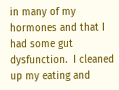in many of my hormones and that I had some gut dysfunction.  I cleaned up my eating and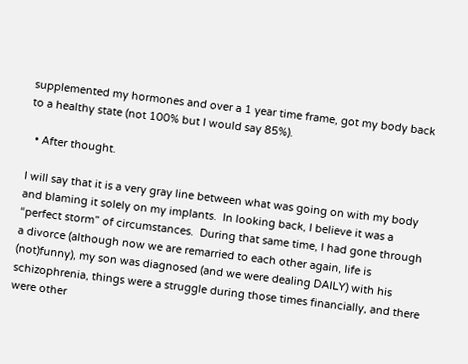supplemented my hormones and over a 1 year time frame, got my body back to a healthy state (not 100% but I would say 85%).

  • After thought.

I will say that it is a very gray line between what was going on with my body and blaming it solely on my implants.  In looking back, I believe it was a “perfect storm” of circumstances.  During that same time, I had gone through a divorce (although now we are remarried to each other again, life is (not)funny), my son was diagnosed (and we were dealing DAILY) with his schizophrenia, things were a struggle during those times financially, and there were other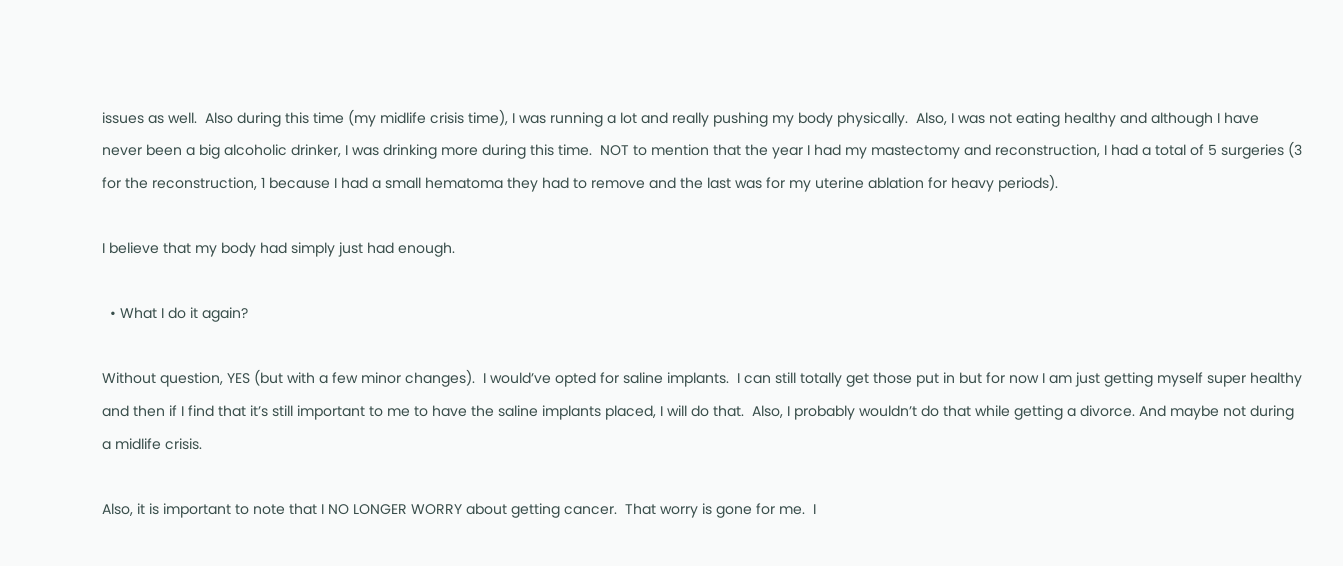issues as well.  Also during this time (my midlife crisis time), I was running a lot and really pushing my body physically.  Also, I was not eating healthy and although I have never been a big alcoholic drinker, I was drinking more during this time.  NOT to mention that the year I had my mastectomy and reconstruction, I had a total of 5 surgeries (3 for the reconstruction, 1 because I had a small hematoma they had to remove and the last was for my uterine ablation for heavy periods).

I believe that my body had simply just had enough.

  • What I do it again?

Without question, YES (but with a few minor changes).  I would’ve opted for saline implants.  I can still totally get those put in but for now I am just getting myself super healthy and then if I find that it’s still important to me to have the saline implants placed, I will do that.  Also, I probably wouldn’t do that while getting a divorce. And maybe not during a midlife crisis.

Also, it is important to note that I NO LONGER WORRY about getting cancer.  That worry is gone for me.  I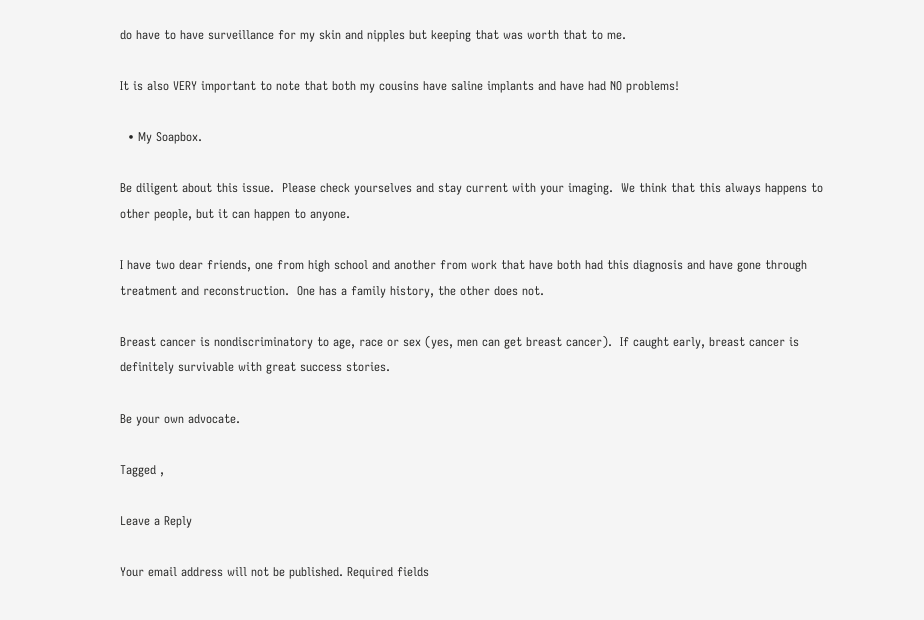do have to have surveillance for my skin and nipples but keeping that was worth that to me.

It is also VERY important to note that both my cousins have saline implants and have had NO problems!

  • My Soapbox.

Be diligent about this issue.  Please check yourselves and stay current with your imaging.  We think that this always happens to other people, but it can happen to anyone.

I have two dear friends, one from high school and another from work that have both had this diagnosis and have gone through treatment and reconstruction.  One has a family history, the other does not.

Breast cancer is nondiscriminatory to age, race or sex (yes, men can get breast cancer).  If caught early, breast cancer is definitely survivable with great success stories.

Be your own advocate.

Tagged ,

Leave a Reply

Your email address will not be published. Required fields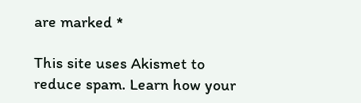are marked *

This site uses Akismet to reduce spam. Learn how your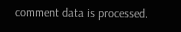comment data is processed.